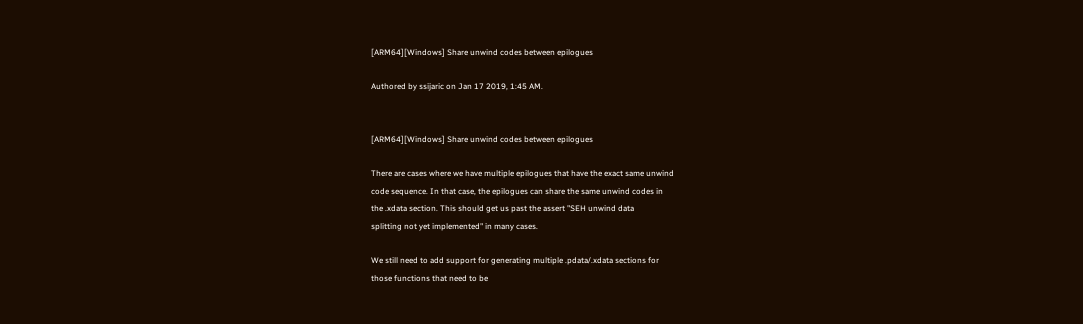[ARM64][Windows] Share unwind codes between epilogues

Authored by ssijaric on Jan 17 2019, 1:45 AM.


[ARM64][Windows] Share unwind codes between epilogues

There are cases where we have multiple epilogues that have the exact same unwind
code sequence. In that case, the epilogues can share the same unwind codes in
the .xdata section. This should get us past the assert "SEH unwind data
splitting not yet implemented" in many cases.

We still need to add support for generating multiple .pdata/.xdata sections for
those functions that need to be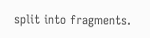split into fragments.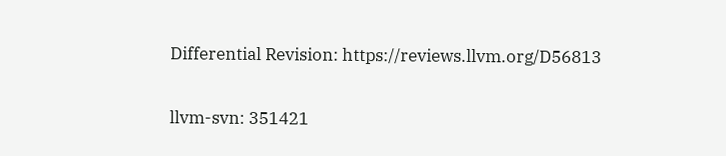Differential Revision: https://reviews.llvm.org/D56813

llvm-svn: 351421